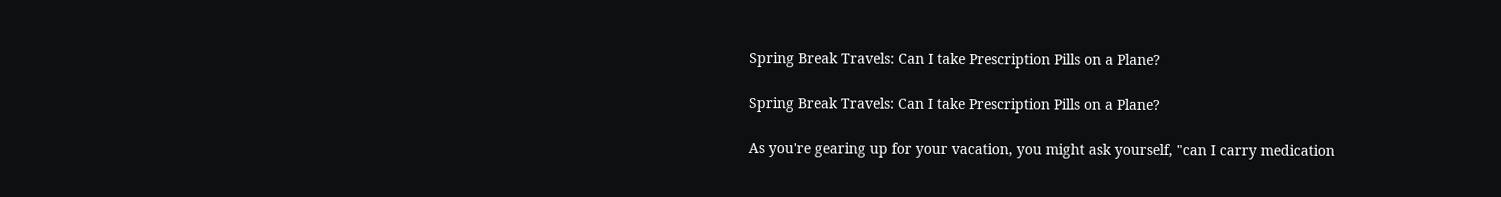Spring Break Travels: Can I take Prescription Pills on a Plane?

Spring Break Travels: Can I take Prescription Pills on a Plane?

As you're gearing up for your vacation, you might ask yourself, "can I carry medication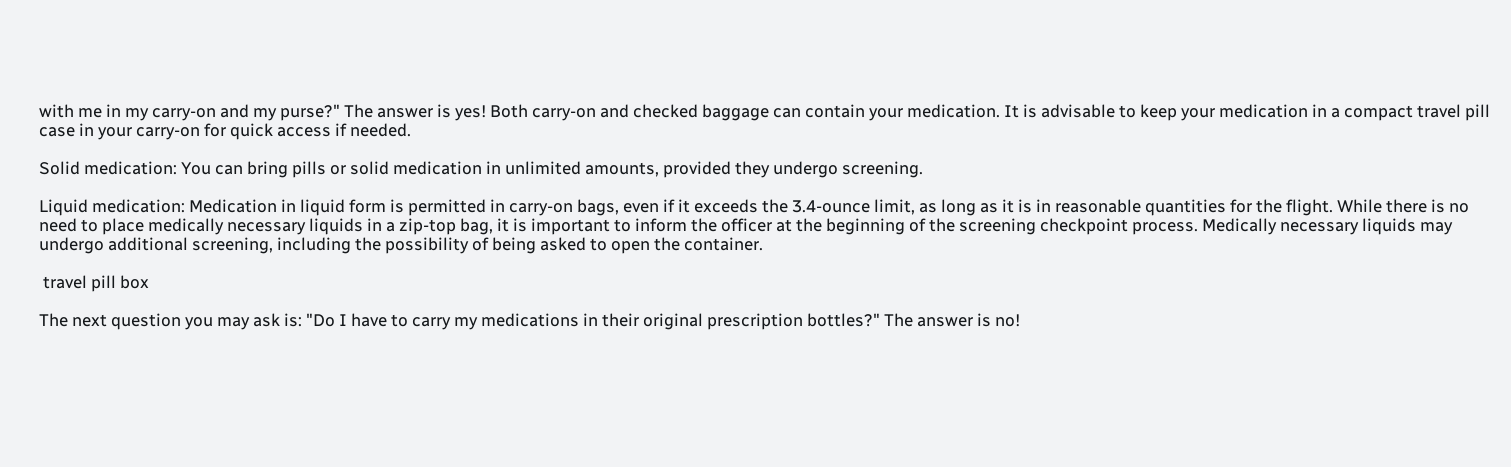with me in my carry-on and my purse?" The answer is yes! Both carry-on and checked baggage can contain your medication. It is advisable to keep your medication in a compact travel pill case in your carry-on for quick access if needed.

Solid medication: You can bring pills or solid medication in unlimited amounts, provided they undergo screening.

Liquid medication: Medication in liquid form is permitted in carry-on bags, even if it exceeds the 3.4-ounce limit, as long as it is in reasonable quantities for the flight. While there is no need to place medically necessary liquids in a zip-top bag, it is important to inform the officer at the beginning of the screening checkpoint process. Medically necessary liquids may undergo additional screening, including the possibility of being asked to open the container.

 travel pill box

The next question you may ask is: "Do I have to carry my medications in their original prescription bottles?" The answer is no!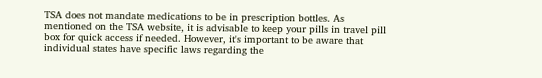TSA does not mandate medications to be in prescription bottles. As mentioned on the TSA website, it is advisable to keep your pills in travel pill box for quick access if needed. However, it's important to be aware that individual states have specific laws regarding the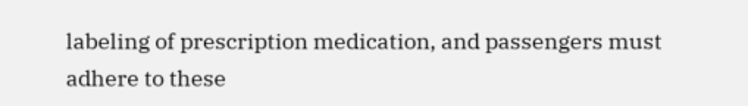labeling of prescription medication, and passengers must adhere to these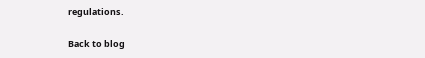regulations.

Back to blog